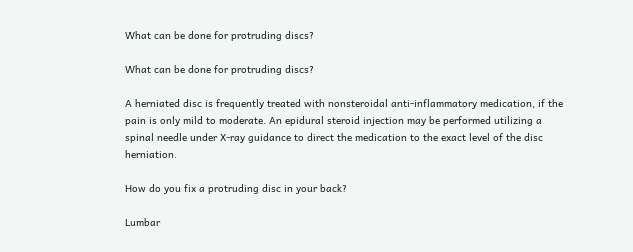What can be done for protruding discs?

What can be done for protruding discs?

A herniated disc is frequently treated with nonsteroidal anti-inflammatory medication, if the pain is only mild to moderate. An epidural steroid injection may be performed utilizing a spinal needle under X-ray guidance to direct the medication to the exact level of the disc herniation.

How do you fix a protruding disc in your back?

Lumbar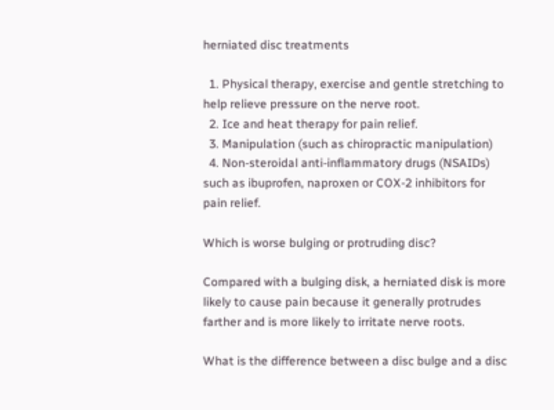herniated disc treatments

  1. Physical therapy, exercise and gentle stretching to help relieve pressure on the nerve root.
  2. Ice and heat therapy for pain relief.
  3. Manipulation (such as chiropractic manipulation)
  4. Non-steroidal anti-inflammatory drugs (NSAIDs) such as ibuprofen, naproxen or COX-2 inhibitors for pain relief.

Which is worse bulging or protruding disc?

Compared with a bulging disk, a herniated disk is more likely to cause pain because it generally protrudes farther and is more likely to irritate nerve roots.

What is the difference between a disc bulge and a disc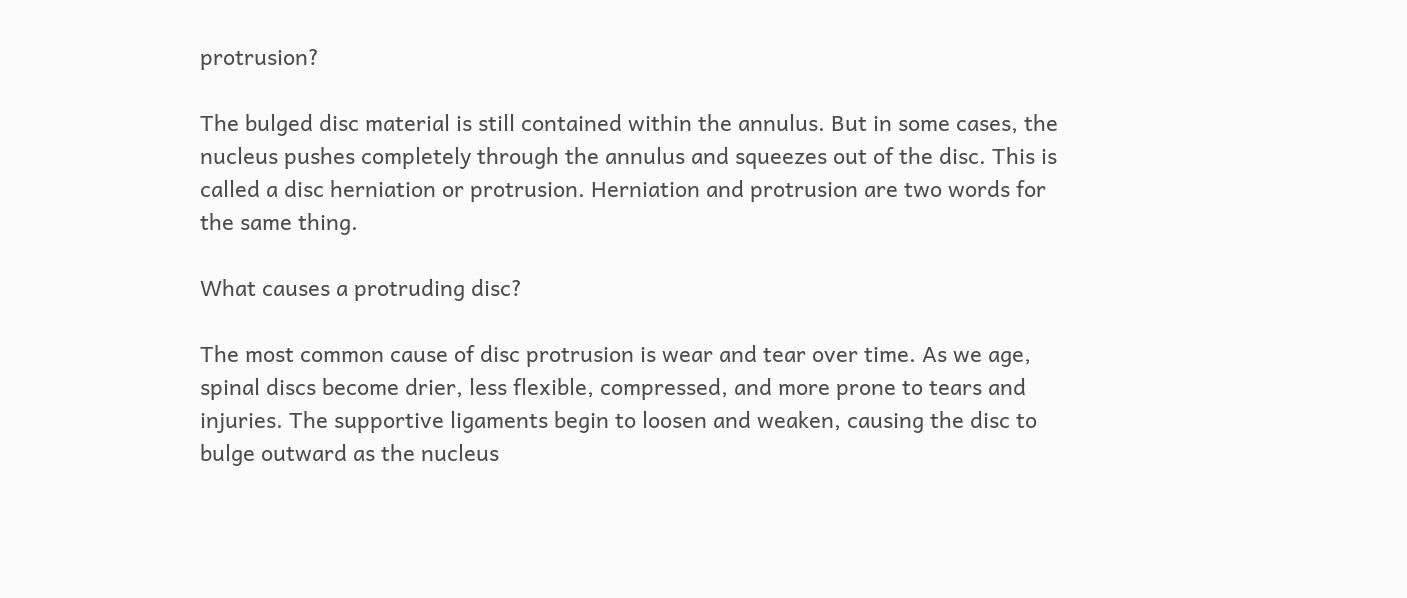protrusion?

The bulged disc material is still contained within the annulus. But in some cases, the nucleus pushes completely through the annulus and squeezes out of the disc. This is called a disc herniation or protrusion. Herniation and protrusion are two words for the same thing.

What causes a protruding disc?

The most common cause of disc protrusion is wear and tear over time. As we age, spinal discs become drier, less flexible, compressed, and more prone to tears and injuries. The supportive ligaments begin to loosen and weaken, causing the disc to bulge outward as the nucleus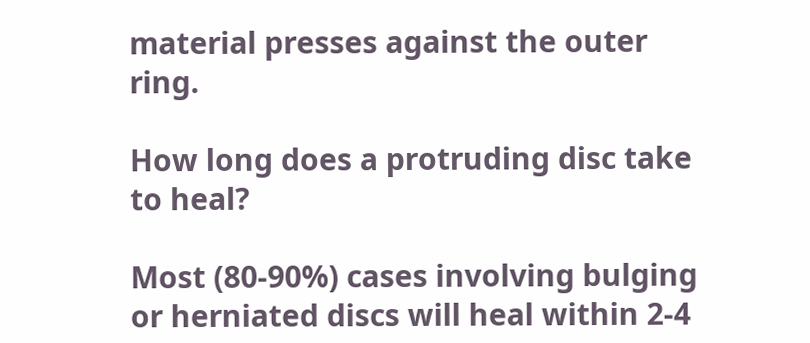material presses against the outer ring.

How long does a protruding disc take to heal?

Most (80-90%) cases involving bulging or herniated discs will heal within 2-4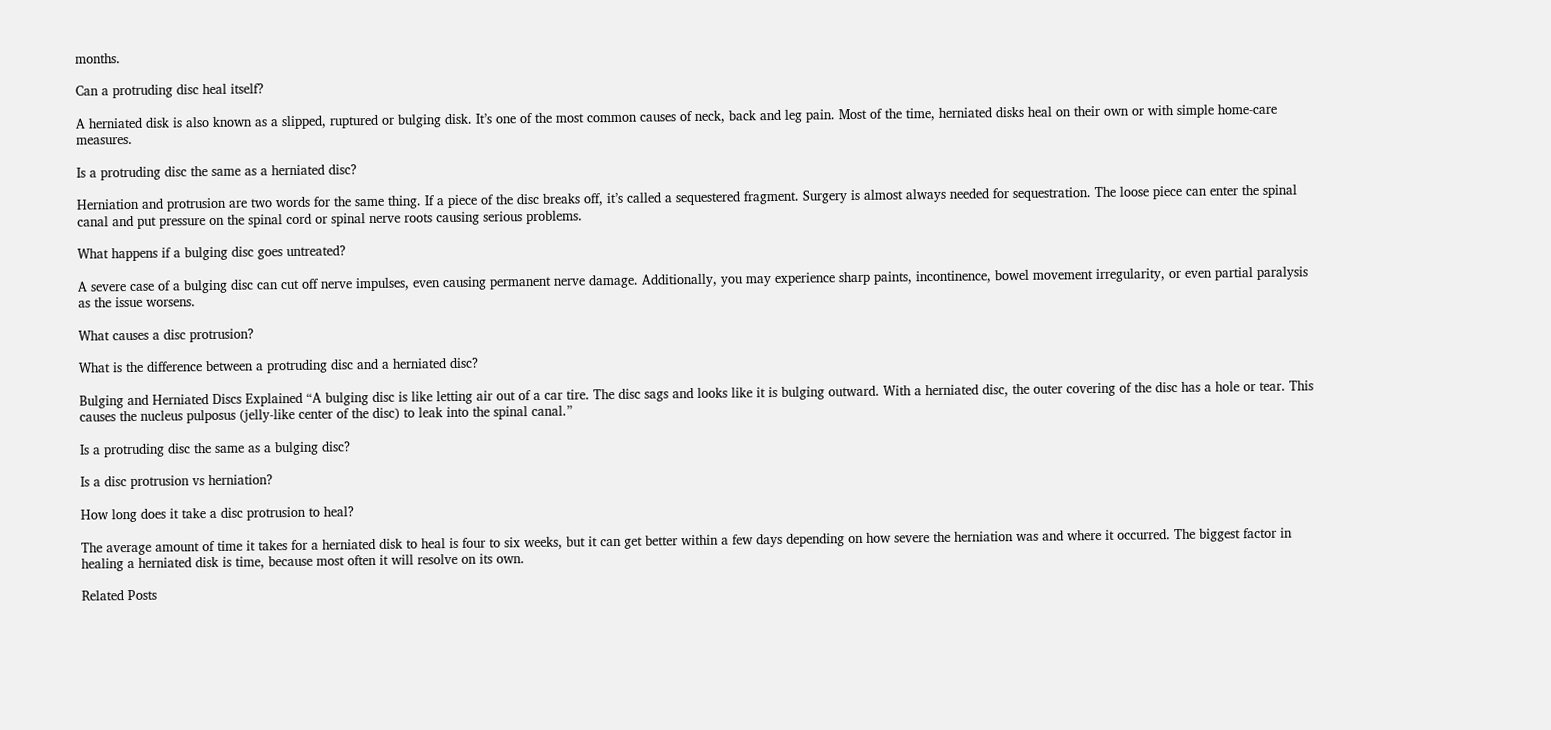months.

Can a protruding disc heal itself?

A herniated disk is also known as a slipped, ruptured or bulging disk. It’s one of the most common causes of neck, back and leg pain. Most of the time, herniated disks heal on their own or with simple home-care measures.

Is a protruding disc the same as a herniated disc?

Herniation and protrusion are two words for the same thing. If a piece of the disc breaks off, it’s called a sequestered fragment. Surgery is almost always needed for sequestration. The loose piece can enter the spinal canal and put pressure on the spinal cord or spinal nerve roots causing serious problems.

What happens if a bulging disc goes untreated?

A severe case of a bulging disc can cut off nerve impulses, even causing permanent nerve damage. Additionally, you may experience sharp paints, incontinence, bowel movement irregularity, or even partial paralysis as the issue worsens.

What causes a disc protrusion?

What is the difference between a protruding disc and a herniated disc?

Bulging and Herniated Discs Explained “A bulging disc is like letting air out of a car tire. The disc sags and looks like it is bulging outward. With a herniated disc, the outer covering of the disc has a hole or tear. This causes the nucleus pulposus (jelly-like center of the disc) to leak into the spinal canal.”

Is a protruding disc the same as a bulging disc?

Is a disc protrusion vs herniation?

How long does it take a disc protrusion to heal?

The average amount of time it takes for a herniated disk to heal is four to six weeks, but it can get better within a few days depending on how severe the herniation was and where it occurred. The biggest factor in healing a herniated disk is time, because most often it will resolve on its own.

Related Posts